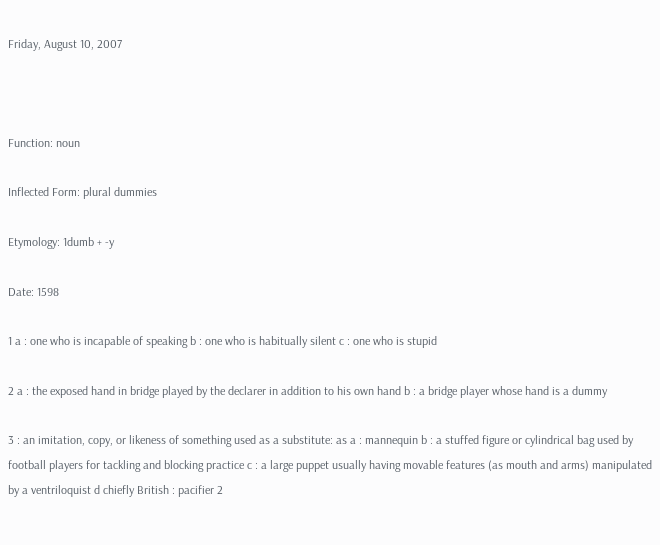Friday, August 10, 2007



Function: noun

Inflected Form: plural dummies

Etymology: 1dumb + -y

Date: 1598

1 a : one who is incapable of speaking b : one who is habitually silent c : one who is stupid

2 a : the exposed hand in bridge played by the declarer in addition to his own hand b : a bridge player whose hand is a dummy

3 : an imitation, copy, or likeness of something used as a substitute: as a : mannequin b : a stuffed figure or cylindrical bag used by football players for tackling and blocking practice c : a large puppet usually having movable features (as mouth and arms) manipulated by a ventriloquist d chiefly British : pacifier 2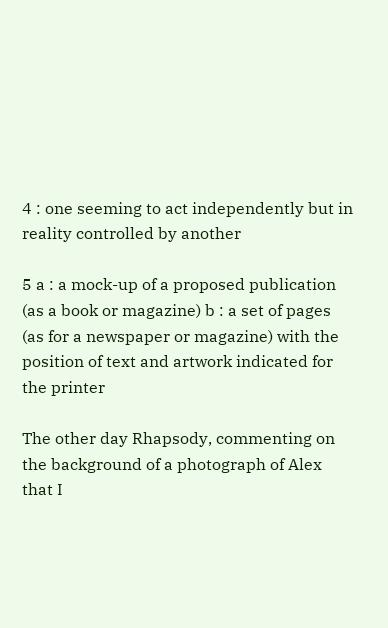4 : one seeming to act independently but in reality controlled by another

5 a : a mock-up of a proposed publication (as a book or magazine) b : a set of pages (as for a newspaper or magazine) with the position of text and artwork indicated for the printer

The other day Rhapsody, commenting on the background of a photograph of Alex that I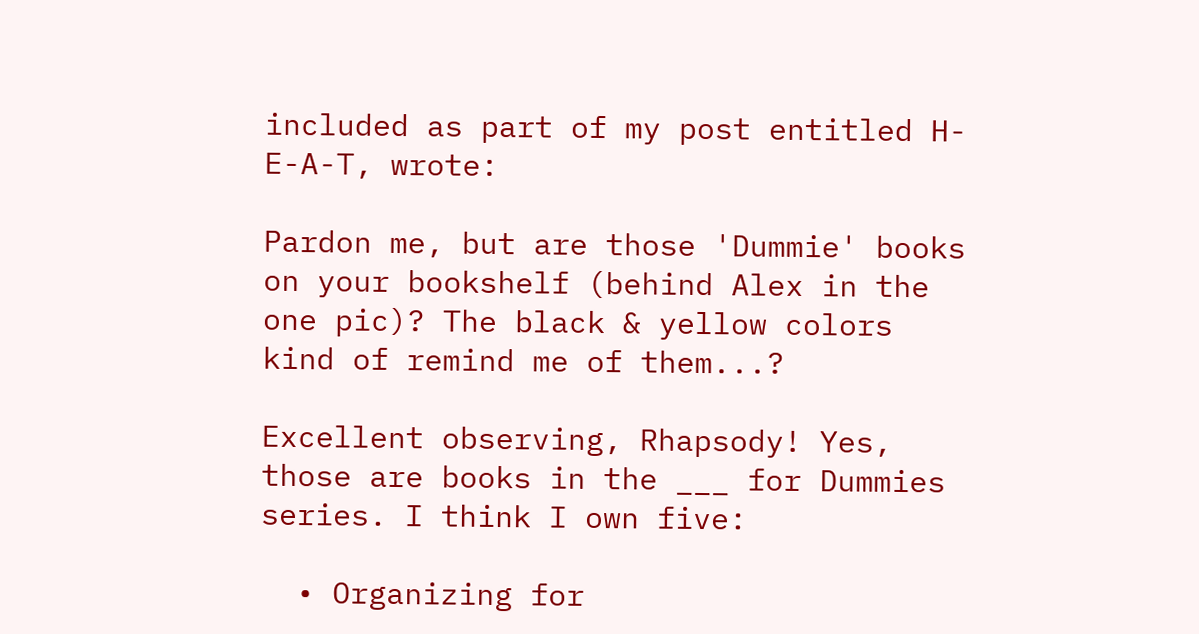included as part of my post entitled H-E-A-T, wrote:

Pardon me, but are those 'Dummie' books on your bookshelf (behind Alex in the one pic)? The black & yellow colors kind of remind me of them...?

Excellent observing, Rhapsody! Yes, those are books in the ___ for Dummies series. I think I own five:

  • Organizing for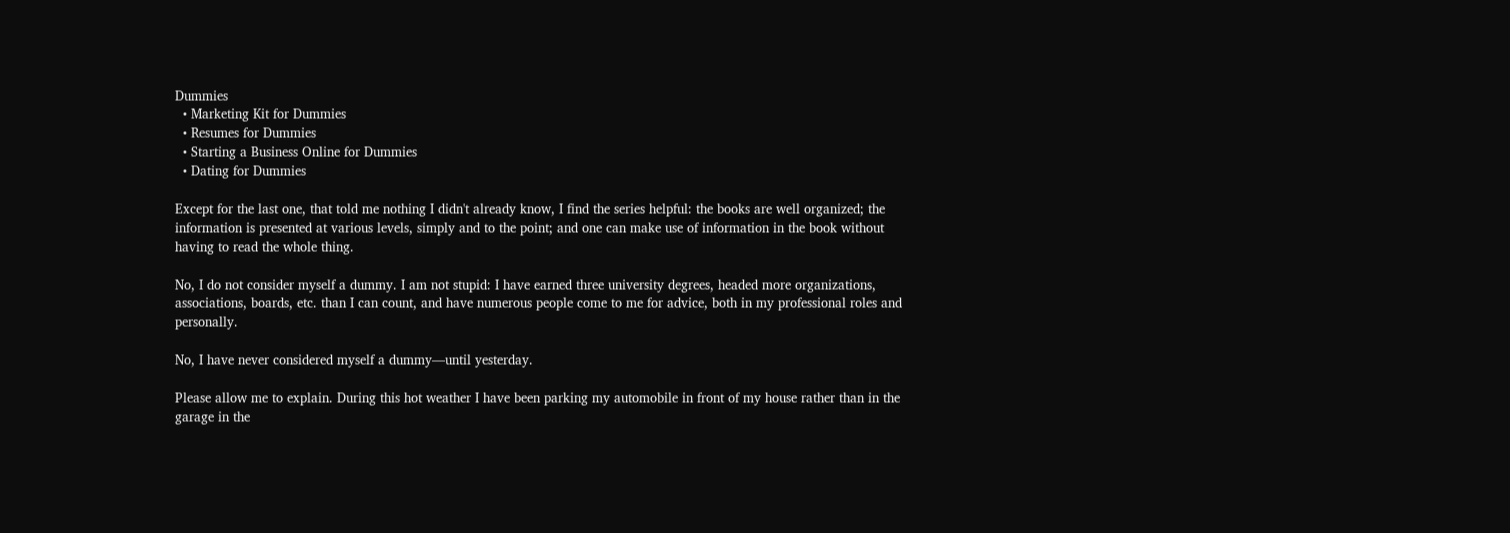Dummies
  • Marketing Kit for Dummies
  • Resumes for Dummies
  • Starting a Business Online for Dummies
  • Dating for Dummies

Except for the last one, that told me nothing I didn't already know, I find the series helpful: the books are well organized; the information is presented at various levels, simply and to the point; and one can make use of information in the book without having to read the whole thing.

No, I do not consider myself a dummy. I am not stupid: I have earned three university degrees, headed more organizations, associations, boards, etc. than I can count, and have numerous people come to me for advice, both in my professional roles and personally.

No, I have never considered myself a dummy—until yesterday.

Please allow me to explain. During this hot weather I have been parking my automobile in front of my house rather than in the garage in the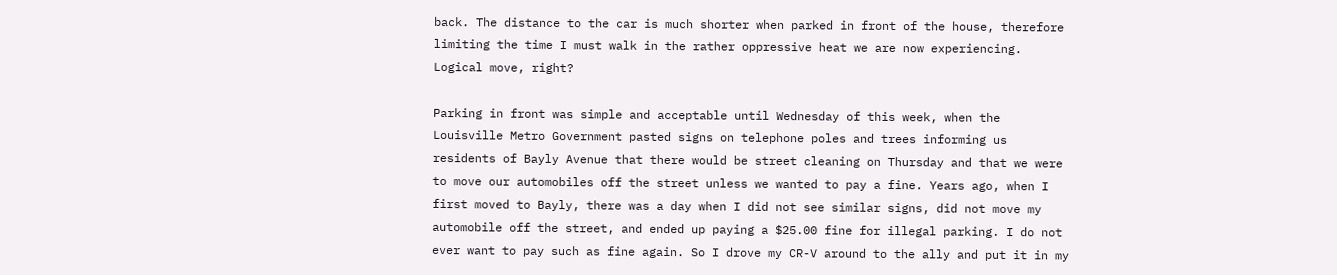back. The distance to the car is much shorter when parked in front of the house, therefore limiting the time I must walk in the rather oppressive heat we are now experiencing. Logical move, right?

Parking in front was simple and acceptable until Wednesday of this week, when the Louisville Metro Government pasted signs on telephone poles and trees informing us residents of Bayly Avenue that there would be street cleaning on Thursday and that we were to move our automobiles off the street unless we wanted to pay a fine. Years ago, when I first moved to Bayly, there was a day when I did not see similar signs, did not move my automobile off the street, and ended up paying a $25.00 fine for illegal parking. I do not ever want to pay such as fine again. So I drove my CR-V around to the ally and put it in my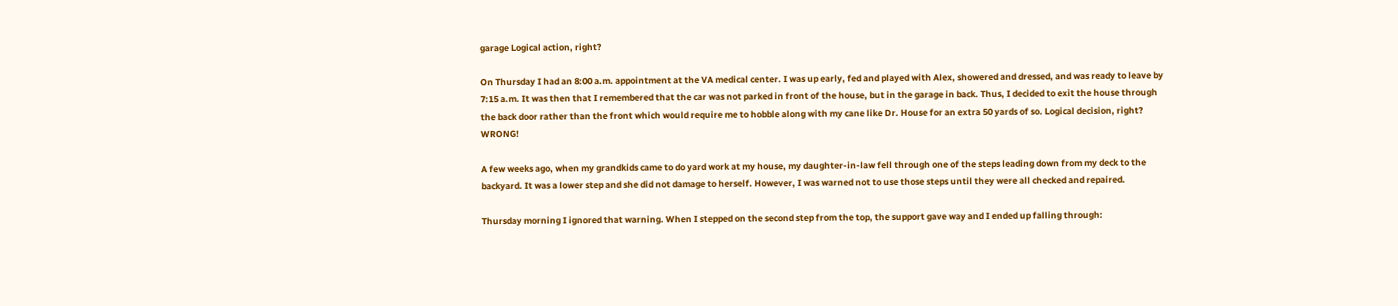garage Logical action, right?

On Thursday I had an 8:00 a.m. appointment at the VA medical center. I was up early, fed and played with Alex, showered and dressed, and was ready to leave by 7:15 a.m. It was then that I remembered that the car was not parked in front of the house, but in the garage in back. Thus, I decided to exit the house through the back door rather than the front which would require me to hobble along with my cane like Dr. House for an extra 50 yards of so. Logical decision, right? WRONG!

A few weeks ago, when my grandkids came to do yard work at my house, my daughter-in-law fell through one of the steps leading down from my deck to the backyard. It was a lower step and she did not damage to herself. However, I was warned not to use those steps until they were all checked and repaired.

Thursday morning I ignored that warning. When I stepped on the second step from the top, the support gave way and I ended up falling through: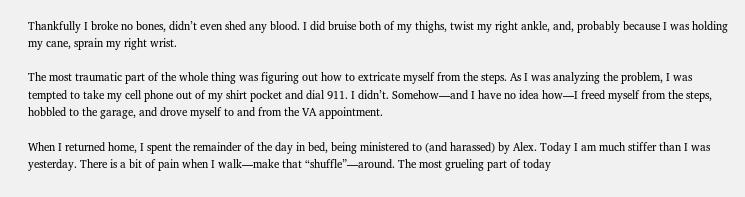Thankfully I broke no bones, didn’t even shed any blood. I did bruise both of my thighs, twist my right ankle, and, probably because I was holding my cane, sprain my right wrist.

The most traumatic part of the whole thing was figuring out how to extricate myself from the steps. As I was analyzing the problem, I was tempted to take my cell phone out of my shirt pocket and dial 911. I didn’t. Somehow—and I have no idea how—I freed myself from the steps, hobbled to the garage, and drove myself to and from the VA appointment.

When I returned home, I spent the remainder of the day in bed, being ministered to (and harassed) by Alex. Today I am much stiffer than I was yesterday. There is a bit of pain when I walk—make that “shuffle”—around. The most grueling part of today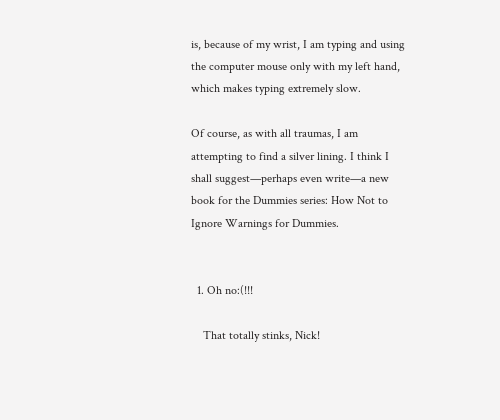is, because of my wrist, I am typing and using the computer mouse only with my left hand, which makes typing extremely slow.

Of course, as with all traumas, I am attempting to find a silver lining. I think I shall suggest—perhaps even write—a new book for the Dummies series: How Not to Ignore Warnings for Dummies.


  1. Oh no:(!!!

    That totally stinks, Nick!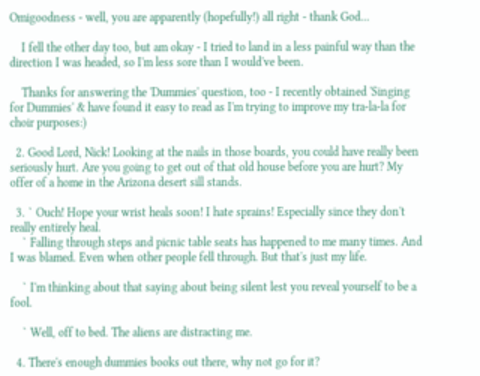Omigoodness - well, you are apparently (hopefully!) all right - thank God...

    I fell the other day too, but am okay - I tried to land in a less painful way than the direction I was headed, so I'm less sore than I would've been.

    Thanks for answering the 'Dummies' question, too - I recently obtained 'Singing for Dummies' & have found it easy to read as I'm trying to improve my tra-la-la for choir purposes:)

  2. Good Lord, Nick! Looking at the nails in those boards, you could have really been seriously hurt. Are you going to get out of that old house before you are hurt? My offer of a home in the Arizona desert sill stands.

  3. ` Ouch! Hope your wrist heals soon! I hate sprains! Especially since they don't really entirely heal.
    ` Falling through steps and picnic table seats has happened to me many times. And I was blamed. Even when other people fell through. But that's just my life.

    ` I'm thinking about that saying about being silent lest you reveal yourself to be a fool.

    ` Well, off to bed. The aliens are distracting me.

  4. There's enough dummies books out there, why not go for it?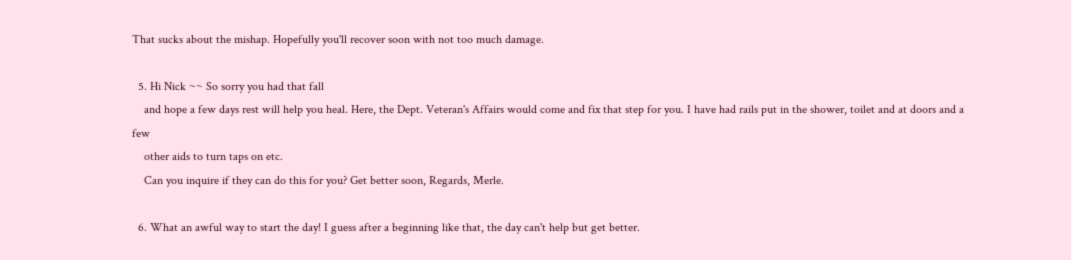That sucks about the mishap. Hopefully you'll recover soon with not too much damage.

  5. Hi Nick ~~ So sorry you had that fall
    and hope a few days rest will help you heal. Here, the Dept. Veteran's Affairs would come and fix that step for you. I have had rails put in the shower, toilet and at doors and a few
    other aids to turn taps on etc.
    Can you inquire if they can do this for you? Get better soon, Regards, Merle.

  6. What an awful way to start the day! I guess after a beginning like that, the day can't help but get better.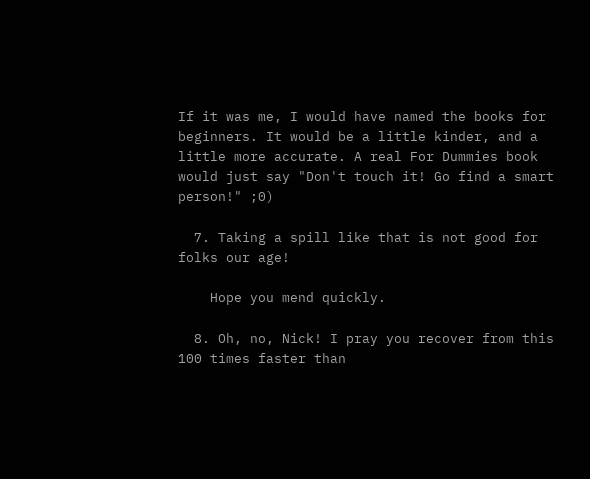If it was me, I would have named the books for beginners. It would be a little kinder, and a little more accurate. A real For Dummies book would just say "Don't touch it! Go find a smart person!" ;0)

  7. Taking a spill like that is not good for folks our age!

    Hope you mend quickly.

  8. Oh, no, Nick! I pray you recover from this 100 times faster than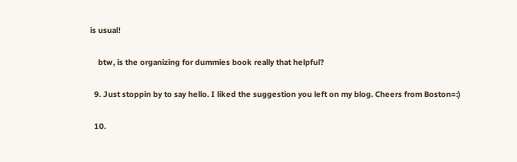is usual!

    btw, is the organizing for dummies book really that helpful?

  9. Just stoppin by to say hello. I liked the suggestion you left on my blog. Cheers from Boston=:)

  10.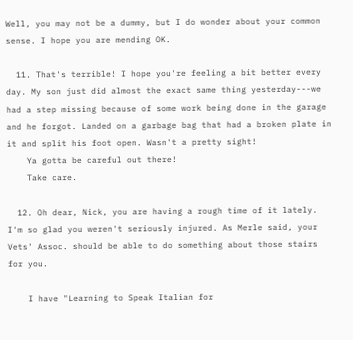Well, you may not be a dummy, but I do wonder about your common sense. I hope you are mending OK.

  11. That's terrible! I hope you're feeling a bit better every day. My son just did almost the exact same thing yesterday---we had a step missing because of some work being done in the garage and he forgot. Landed on a garbage bag that had a broken plate in it and split his foot open. Wasn't a pretty sight!
    Ya gotta be careful out there!
    Take care.

  12. Oh dear, Nick, you are having a rough time of it lately. I'm so glad you weren't seriously injured. As Merle said, your Vets' Assoc. should be able to do something about those stairs for you.

    I have "Learning to Speak Italian for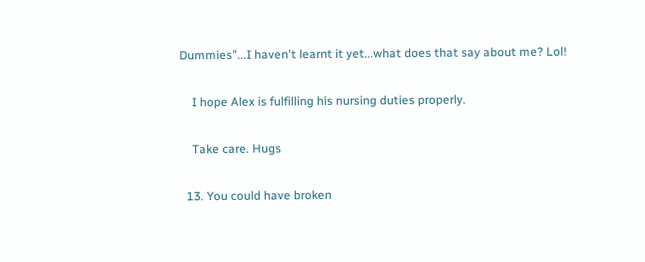Dummies"...I haven't learnt it yet...what does that say about me? Lol!

    I hope Alex is fulfilling his nursing duties properly.

    Take care. Hugs

  13. You could have broken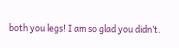both you legs! I am so glad you didn’t.